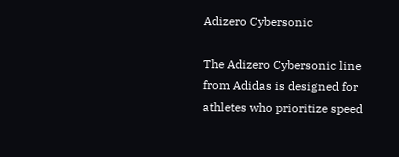Adizero Cybersonic

The Adizero Cybersonic line from Adidas is designed for athletes who prioritize speed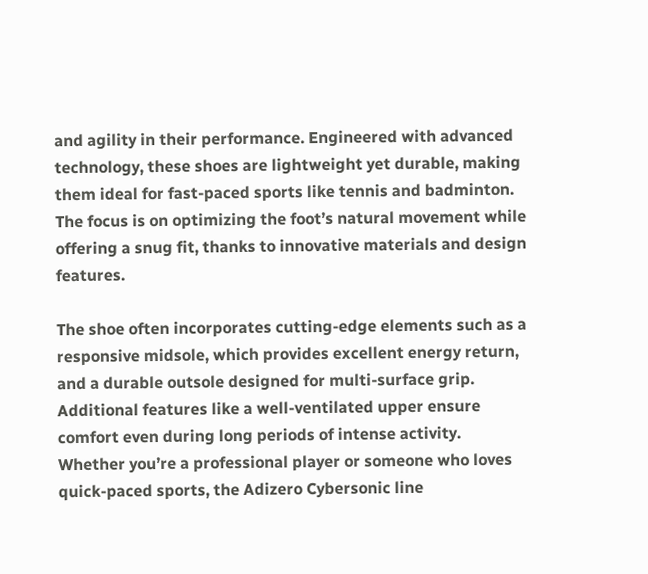and agility in their performance. Engineered with advanced technology, these shoes are lightweight yet durable, making them ideal for fast-paced sports like tennis and badminton. The focus is on optimizing the foot’s natural movement while offering a snug fit, thanks to innovative materials and design features.

The shoe often incorporates cutting-edge elements such as a responsive midsole, which provides excellent energy return, and a durable outsole designed for multi-surface grip. Additional features like a well-ventilated upper ensure comfort even during long periods of intense activity. Whether you’re a professional player or someone who loves quick-paced sports, the Adizero Cybersonic line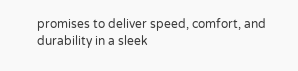promises to deliver speed, comfort, and durability in a sleek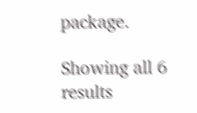package.

Showing all 6 results